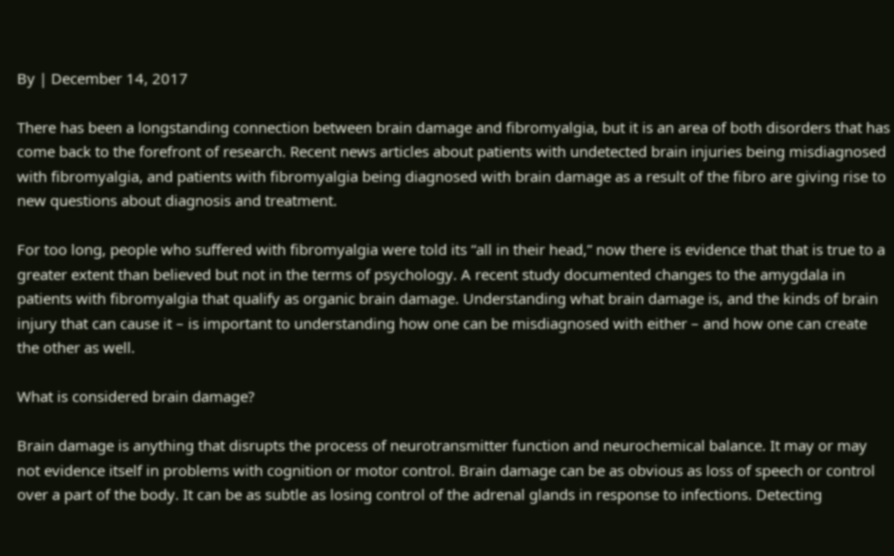By | December 14, 2017

There has been a longstanding connection between brain damage and fibromyalgia, but it is an area of both disorders that has come back to the forefront of research. Recent news articles about patients with undetected brain injuries being misdiagnosed with fibromyalgia, and patients with fibromyalgia being diagnosed with brain damage as a result of the fibro are giving rise to new questions about diagnosis and treatment.

For too long, people who suffered with fibromyalgia were told its “all in their head,” now there is evidence that that is true to a greater extent than believed but not in the terms of psychology. A recent study documented changes to the amygdala in patients with fibromyalgia that qualify as organic brain damage. Understanding what brain damage is, and the kinds of brain injury that can cause it – is important to understanding how one can be misdiagnosed with either – and how one can create the other as well.

What is considered brain damage?

Brain damage is anything that disrupts the process of neurotransmitter function and neurochemical balance. It may or may not evidence itself in problems with cognition or motor control. Brain damage can be as obvious as loss of speech or control over a part of the body. It can be as subtle as losing control of the adrenal glands in response to infections. Detecting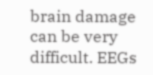brain damage can be very difficult. EEGs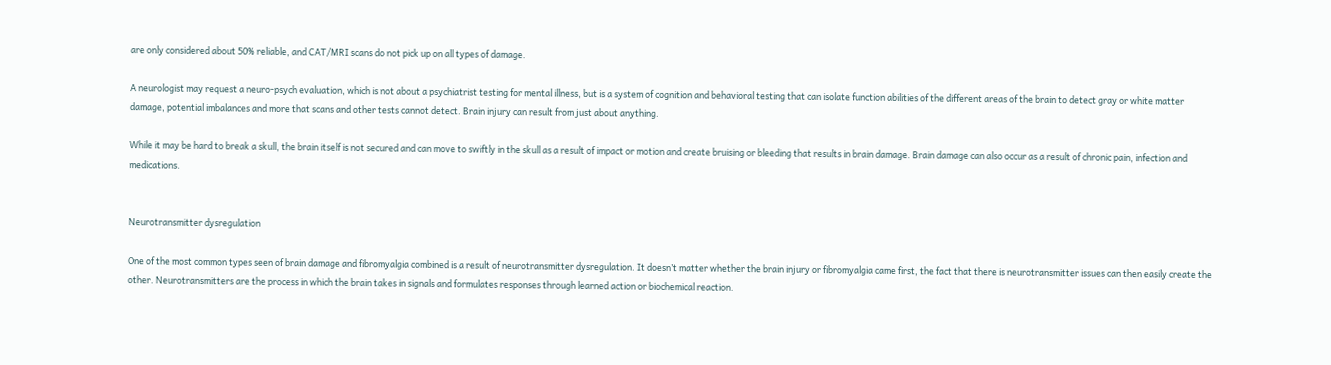are only considered about 50% reliable, and CAT/MRI scans do not pick up on all types of damage.

A neurologist may request a neuro-psych evaluation, which is not about a psychiatrist testing for mental illness, but is a system of cognition and behavioral testing that can isolate function abilities of the different areas of the brain to detect gray or white matter damage, potential imbalances and more that scans and other tests cannot detect. Brain injury can result from just about anything.

While it may be hard to break a skull, the brain itself is not secured and can move to swiftly in the skull as a result of impact or motion and create bruising or bleeding that results in brain damage. Brain damage can also occur as a result of chronic pain, infection and medications.


Neurotransmitter dysregulation

One of the most common types seen of brain damage and fibromyalgia combined is a result of neurotransmitter dysregulation. It doesn’t matter whether the brain injury or fibromyalgia came first, the fact that there is neurotransmitter issues can then easily create the other. Neurotransmitters are the process in which the brain takes in signals and formulates responses through learned action or biochemical reaction.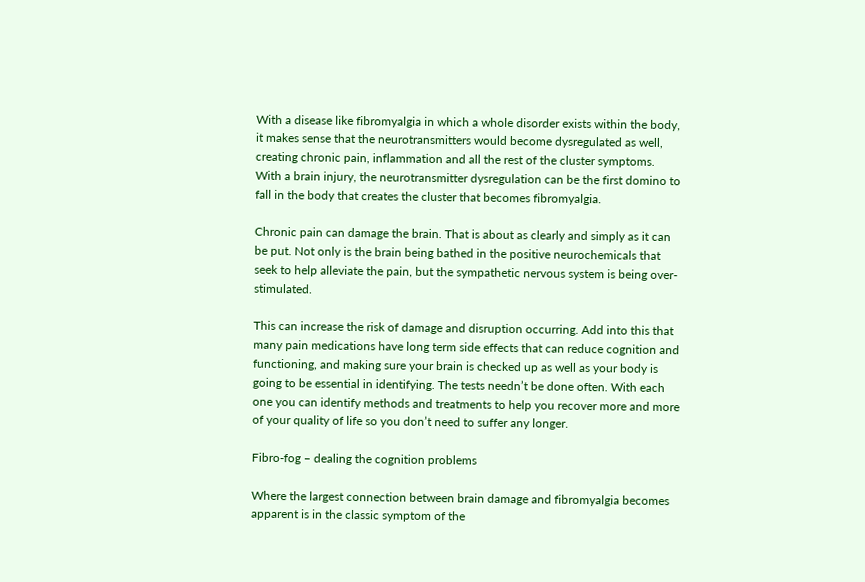With a disease like fibromyalgia in which a whole disorder exists within the body, it makes sense that the neurotransmitters would become dysregulated as well, creating chronic pain, inflammation and all the rest of the cluster symptoms. With a brain injury, the neurotransmitter dysregulation can be the first domino to fall in the body that creates the cluster that becomes fibromyalgia.

Chronic pain can damage the brain. That is about as clearly and simply as it can be put. Not only is the brain being bathed in the positive neurochemicals that seek to help alleviate the pain, but the sympathetic nervous system is being over-stimulated.

This can increase the risk of damage and disruption occurring. Add into this that many pain medications have long term side effects that can reduce cognition and functioning, and making sure your brain is checked up as well as your body is going to be essential in identifying. The tests needn’t be done often. With each one you can identify methods and treatments to help you recover more and more of your quality of life so you don’t need to suffer any longer.

Fibro-fog – dealing the cognition problems

Where the largest connection between brain damage and fibromyalgia becomes apparent is in the classic symptom of the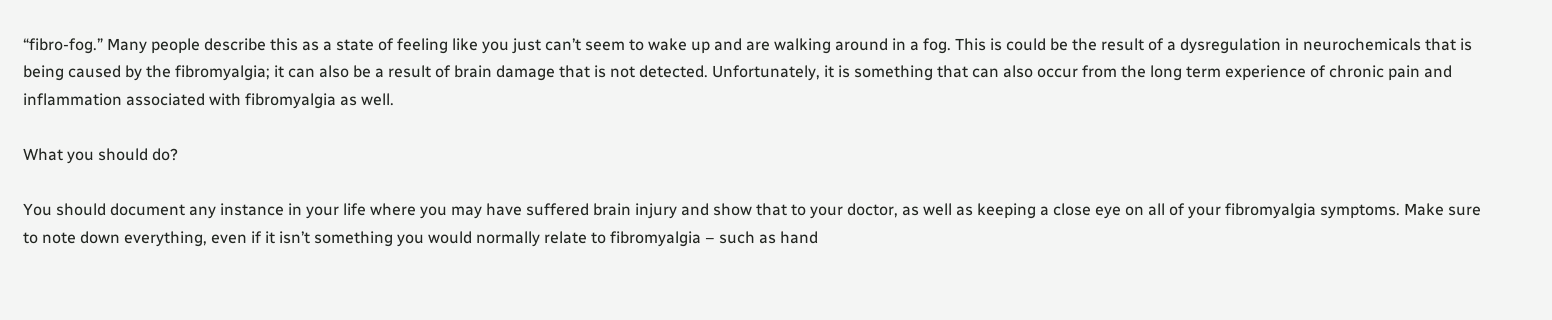“fibro-fog.” Many people describe this as a state of feeling like you just can’t seem to wake up and are walking around in a fog. This is could be the result of a dysregulation in neurochemicals that is being caused by the fibromyalgia; it can also be a result of brain damage that is not detected. Unfortunately, it is something that can also occur from the long term experience of chronic pain and inflammation associated with fibromyalgia as well.

What you should do?

You should document any instance in your life where you may have suffered brain injury and show that to your doctor, as well as keeping a close eye on all of your fibromyalgia symptoms. Make sure to note down everything, even if it isn’t something you would normally relate to fibromyalgia – such as hand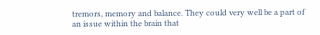tremors, memory and balance. They could very well be a part of an issue within the brain that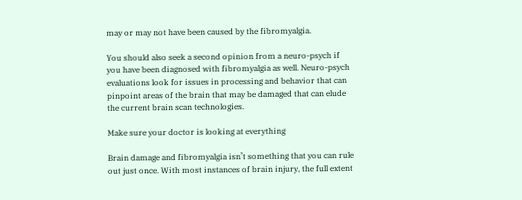may or may not have been caused by the fibromyalgia.

You should also seek a second opinion from a neuro-psych if you have been diagnosed with fibromyalgia as well. Neuro-psych evaluations look for issues in processing and behavior that can pinpoint areas of the brain that may be damaged that can elude the current brain scan technologies.

Make sure your doctor is looking at everything

Brain damage and fibromyalgia isn’t something that you can rule out just once. With most instances of brain injury, the full extent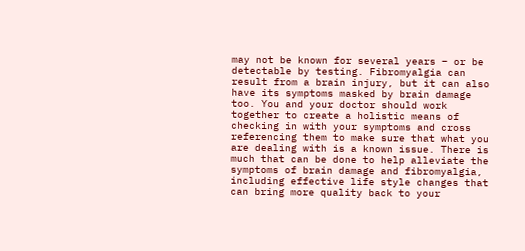may not be known for several years – or be detectable by testing. Fibromyalgia can result from a brain injury, but it can also have its symptoms masked by brain damage too. You and your doctor should work together to create a holistic means of checking in with your symptoms and cross referencing them to make sure that what you are dealing with is a known issue. There is much that can be done to help alleviate the symptoms of brain damage and fibromyalgia, including effective life style changes that can bring more quality back to your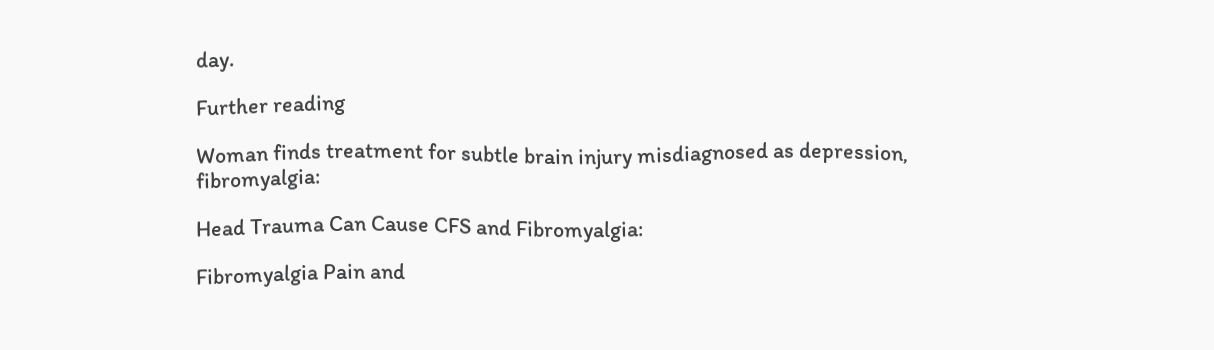day.

Further reading

Woman finds treatment for subtle brain injury misdiagnosed as depression, fibromyalgia:

Head Trauma Can Cause CFS and Fibromyalgia:

Fibromyalgia Pain and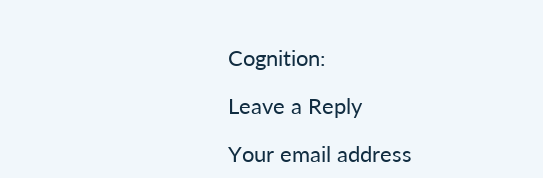Cognition:

Leave a Reply

Your email address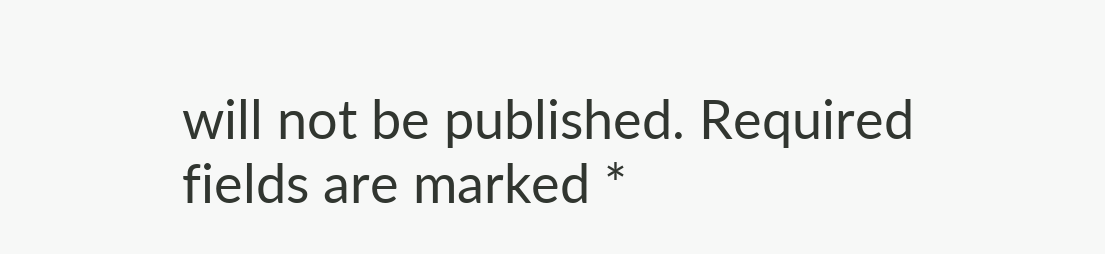will not be published. Required fields are marked *